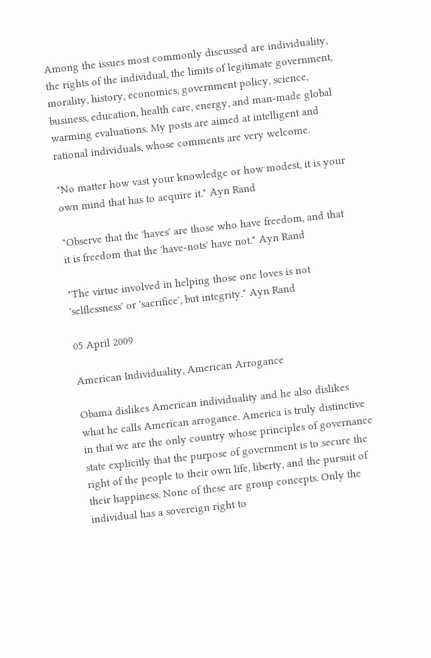Among the issues most commonly discussed are individuality, the rights of the individual, the limits of legitimate government, morality, history, economics, government policy, science, business, education, health care, energy, and man-made global warming evaluations. My posts are aimed at intelligent and rational individuals, whose comments are very welcome.

"No matter how vast your knowledge or how modest, it is your own mind that has to acquire it." Ayn Rand

"Observe that the 'haves' are those who have freedom, and that it is freedom that the 'have-nots' have not." Ayn Rand

"The virtue involved in helping those one loves is not 'selflessness' or 'sacrifice', but integrity." Ayn Rand

05 April 2009

American Individuality, American Arrogance

Obama dislikes American individuality and he also dislikes what he calls American arrogance. America is truly distinctive in that we are the only country whose principles of governance state explicitly that the purpose of government is to secure the right of the people to their own life, liberty, and the pursuit of their happiness. None of these are group concepts. Only the individual has a sovereign right to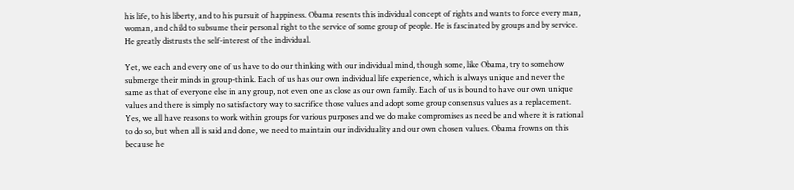his life, to his liberty, and to his pursuit of happiness. Obama resents this individual concept of rights and wants to force every man, woman, and child to subsume their personal right to the service of some group of people. He is fascinated by groups and by service. He greatly distrusts the self-interest of the individual.

Yet, we each and every one of us have to do our thinking with our individual mind, though some, like Obama, try to somehow submerge their minds in group-think. Each of us has our own individual life experience, which is always unique and never the same as that of everyone else in any group, not even one as close as our own family. Each of us is bound to have our own unique values and there is simply no satisfactory way to sacrifice those values and adopt some group consensus values as a replacement. Yes, we all have reasons to work within groups for various purposes and we do make compromises as need be and where it is rational to do so, but when all is said and done, we need to maintain our individuality and our own chosen values. Obama frowns on this because he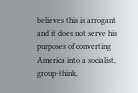believes this is arrogant and it does not serve his purposes of converting America into a socialist, group-think,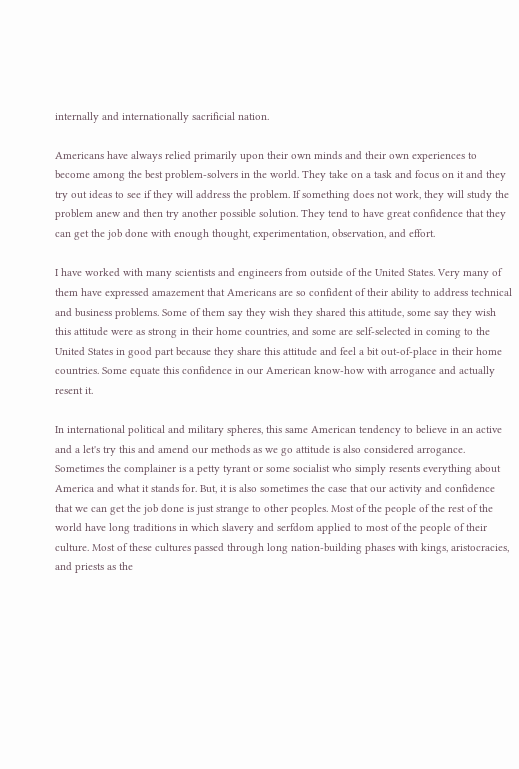internally and internationally sacrificial nation.

Americans have always relied primarily upon their own minds and their own experiences to become among the best problem-solvers in the world. They take on a task and focus on it and they try out ideas to see if they will address the problem. If something does not work, they will study the problem anew and then try another possible solution. They tend to have great confidence that they can get the job done with enough thought, experimentation, observation, and effort.

I have worked with many scientists and engineers from outside of the United States. Very many of them have expressed amazement that Americans are so confident of their ability to address technical and business problems. Some of them say they wish they shared this attitude, some say they wish this attitude were as strong in their home countries, and some are self-selected in coming to the United States in good part because they share this attitude and feel a bit out-of-place in their home countries. Some equate this confidence in our American know-how with arrogance and actually resent it.

In international political and military spheres, this same American tendency to believe in an active and a let's try this and amend our methods as we go attitude is also considered arrogance. Sometimes the complainer is a petty tyrant or some socialist who simply resents everything about America and what it stands for. But, it is also sometimes the case that our activity and confidence that we can get the job done is just strange to other peoples. Most of the people of the rest of the world have long traditions in which slavery and serfdom applied to most of the people of their culture. Most of these cultures passed through long nation-building phases with kings, aristocracies, and priests as the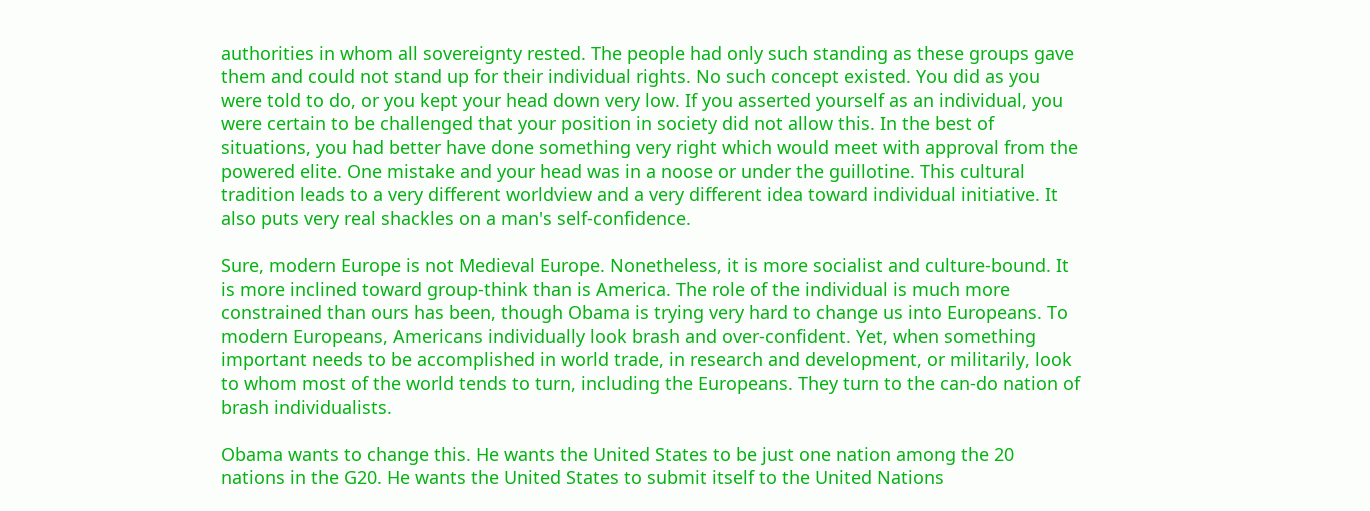authorities in whom all sovereignty rested. The people had only such standing as these groups gave them and could not stand up for their individual rights. No such concept existed. You did as you were told to do, or you kept your head down very low. If you asserted yourself as an individual, you were certain to be challenged that your position in society did not allow this. In the best of situations, you had better have done something very right which would meet with approval from the powered elite. One mistake and your head was in a noose or under the guillotine. This cultural tradition leads to a very different worldview and a very different idea toward individual initiative. It also puts very real shackles on a man's self-confidence.

Sure, modern Europe is not Medieval Europe. Nonetheless, it is more socialist and culture-bound. It is more inclined toward group-think than is America. The role of the individual is much more constrained than ours has been, though Obama is trying very hard to change us into Europeans. To modern Europeans, Americans individually look brash and over-confident. Yet, when something important needs to be accomplished in world trade, in research and development, or militarily, look to whom most of the world tends to turn, including the Europeans. They turn to the can-do nation of brash individualists.

Obama wants to change this. He wants the United States to be just one nation among the 20 nations in the G20. He wants the United States to submit itself to the United Nations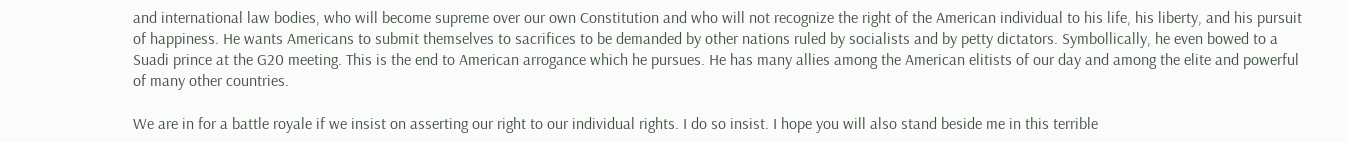and international law bodies, who will become supreme over our own Constitution and who will not recognize the right of the American individual to his life, his liberty, and his pursuit of happiness. He wants Americans to submit themselves to sacrifices to be demanded by other nations ruled by socialists and by petty dictators. Symbollically, he even bowed to a Suadi prince at the G20 meeting. This is the end to American arrogance which he pursues. He has many allies among the American elitists of our day and among the elite and powerful of many other countries.

We are in for a battle royale if we insist on asserting our right to our individual rights. I do so insist. I hope you will also stand beside me in this terrible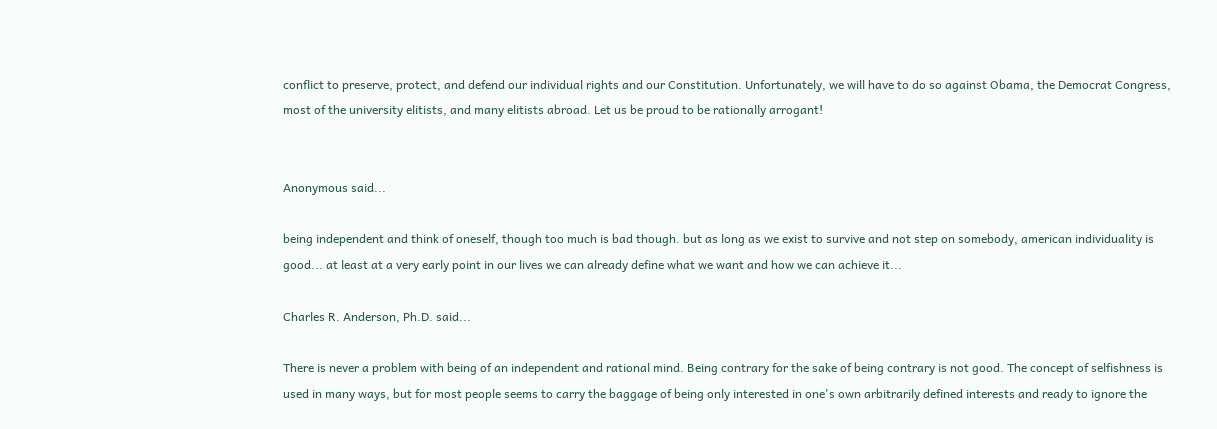conflict to preserve, protect, and defend our individual rights and our Constitution. Unfortunately, we will have to do so against Obama, the Democrat Congress, most of the university elitists, and many elitists abroad. Let us be proud to be rationally arrogant!


Anonymous said...

being independent and think of oneself, though too much is bad though. but as long as we exist to survive and not step on somebody, american individuality is good... at least at a very early point in our lives we can already define what we want and how we can achieve it...

Charles R. Anderson, Ph.D. said...

There is never a problem with being of an independent and rational mind. Being contrary for the sake of being contrary is not good. The concept of selfishness is used in many ways, but for most people seems to carry the baggage of being only interested in one's own arbitrarily defined interests and ready to ignore the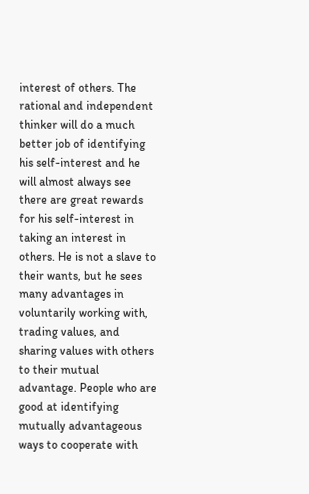interest of others. The rational and independent thinker will do a much better job of identifying his self-interest and he will almost always see there are great rewards for his self-interest in taking an interest in others. He is not a slave to their wants, but he sees many advantages in voluntarily working with, trading values, and sharing values with others to their mutual advantage. People who are good at identifying mutually advantageous ways to cooperate with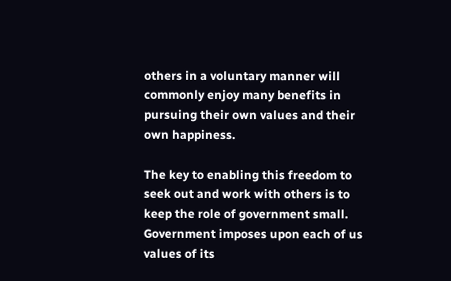others in a voluntary manner will commonly enjoy many benefits in pursuing their own values and their own happiness.

The key to enabling this freedom to seek out and work with others is to keep the role of government small. Government imposes upon each of us values of its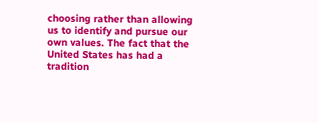choosing rather than allowing us to identify and pursue our own values. The fact that the United States has had a tradition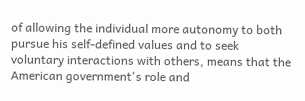of allowing the individual more autonomy to both pursue his self-defined values and to seek voluntary interactions with others, means that the American government's role and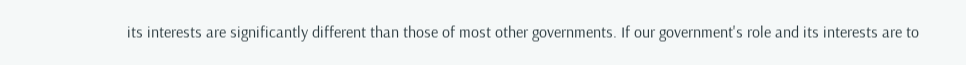its interests are significantly different than those of most other governments. If our government's role and its interests are to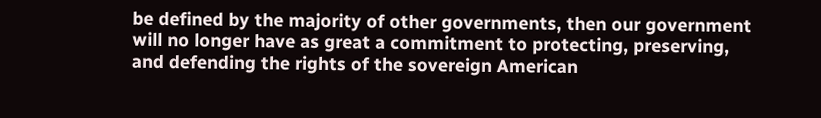be defined by the majority of other governments, then our government will no longer have as great a commitment to protecting, preserving, and defending the rights of the sovereign American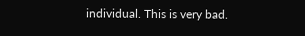individual. This is very bad.